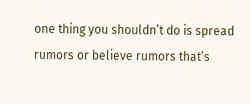one thing you shouldn’t do is spread rumors or believe rumors that’s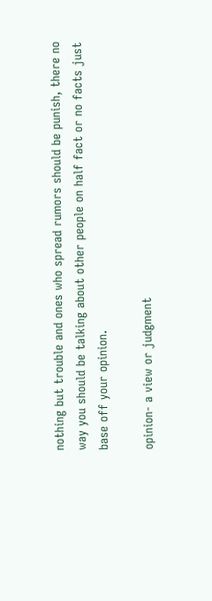nothing but trouble and ones who spread rumors should be punish, there no way you should be talking about other people on half fact or no facts just base off your opinion.

opinion- a view or judgment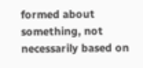formed about something, not necessarily based on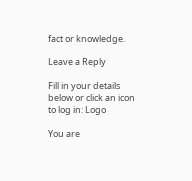fact or knowledge.

Leave a Reply

Fill in your details below or click an icon to log in: Logo

You are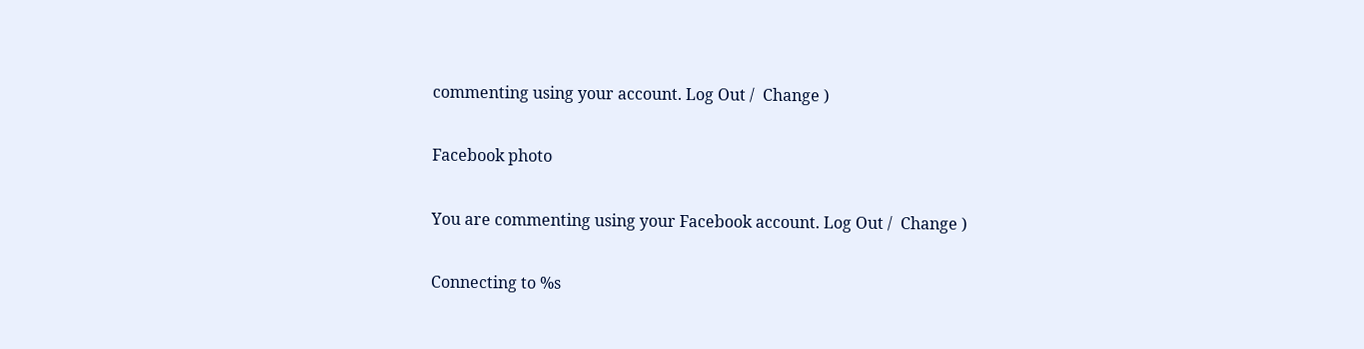commenting using your account. Log Out /  Change )

Facebook photo

You are commenting using your Facebook account. Log Out /  Change )

Connecting to %s